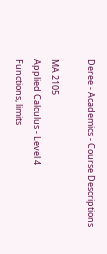Deree - Academics - Course Descriptions

MA 2105
Applied Calculus - Level 4
Functions, limits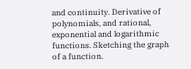and continuity. Derivative of polynomials, and rational, exponential and logarithmic functions. Sketching the graph of a function.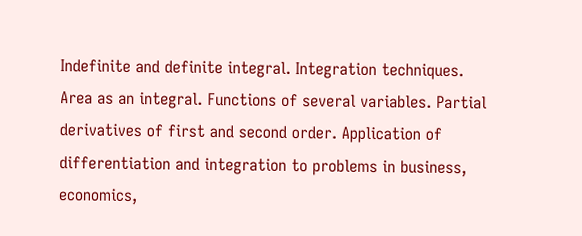Indefinite and definite integral. Integration techniques. Area as an integral. Functions of several variables. Partial derivatives of first and second order. Application of differentiation and integration to problems in business, economics,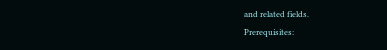and related fields.
Prerequisites: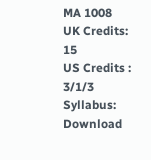MA 1008
UK Credits: 15
US Credits : 3/1/3
Syllabus: Download